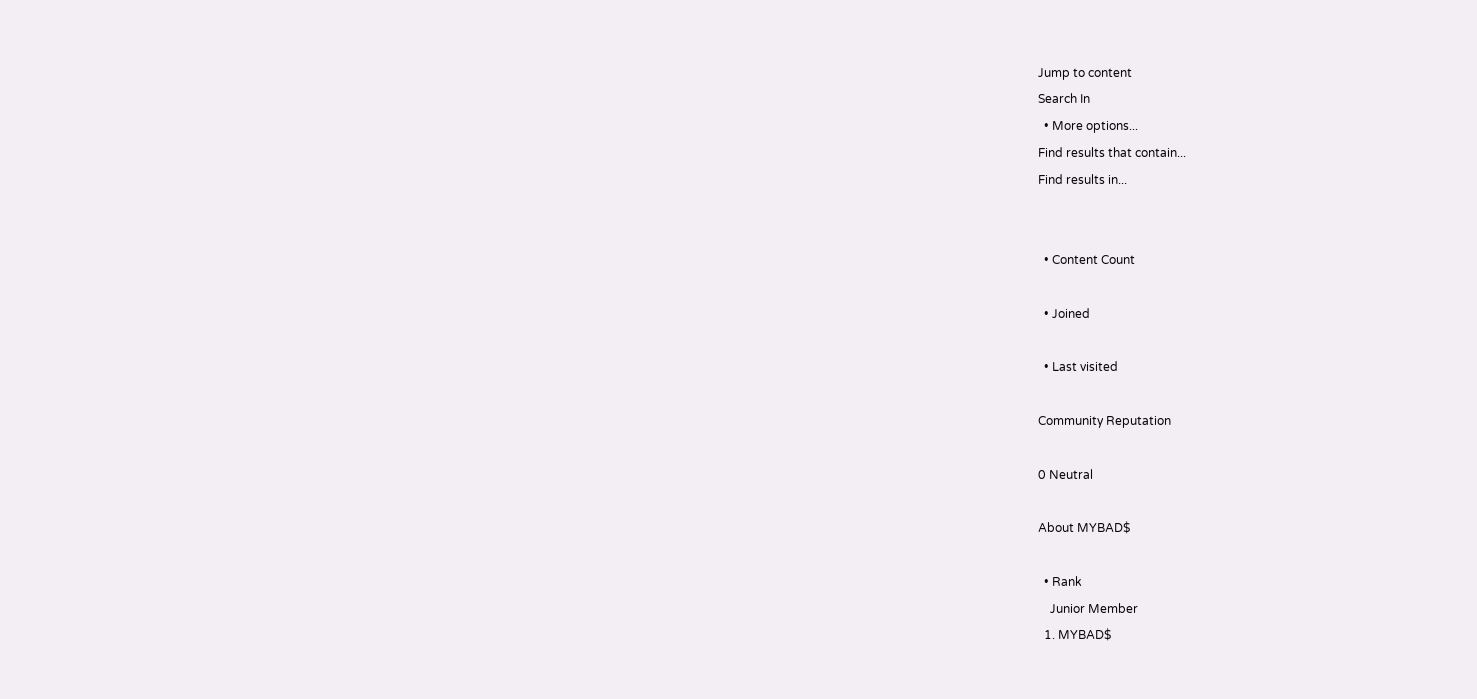Jump to content
Search In
  • More options...
Find results that contain...
Find results in...


  • Content Count

  • Joined

  • Last visited

Community Reputation

0 Neutral

About MYBAD$

  • Rank
    Junior Member
  1. MYBAD$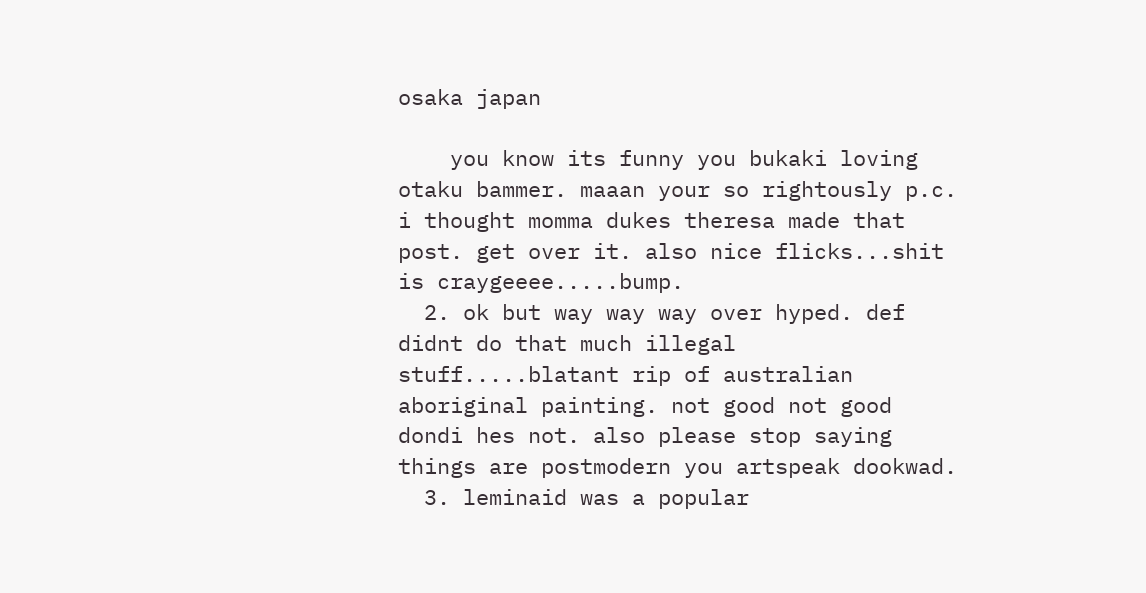osaka japan

    you know its funny you bukaki loving otaku bammer. maaan your so rightously p.c. i thought momma dukes theresa made that post. get over it. also nice flicks...shit is craygeeee.....bump.
  2. ok but way way way over hyped. def didnt do that much illegal stuff.....blatant rip of australian aboriginal painting. not good not good dondi hes not. also please stop saying things are postmodern you artspeak dookwad.
  3. leminaid was a popular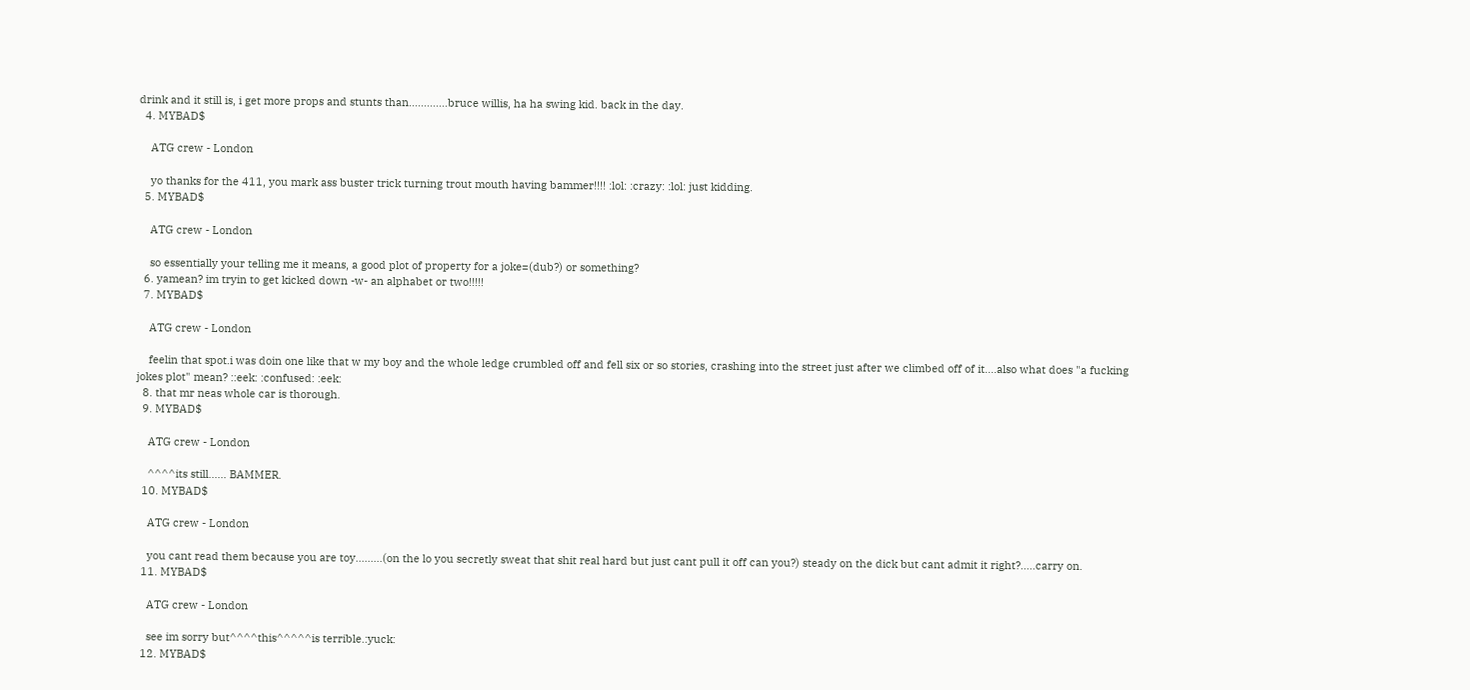drink and it still is, i get more props and stunts than.............bruce willis, ha ha swing kid. back in the day.
  4. MYBAD$

    ATG crew - London

    yo thanks for the 411, you mark ass buster trick turning trout mouth having bammer!!!! :lol: :crazy: :lol: just kidding.
  5. MYBAD$

    ATG crew - London

    so essentially your telling me it means, a good plot of property for a joke=(dub?) or something?
  6. yamean? im tryin to get kicked down -w- an alphabet or two!!!!!
  7. MYBAD$

    ATG crew - London

    feelin that spot.i was doin one like that w my boy and the whole ledge crumbled off and fell six or so stories, crashing into the street just after we climbed off of it....also what does "a fucking jokes plot" mean? ::eek: :confused: :eek:
  8. that mr neas whole car is thorough.
  9. MYBAD$

    ATG crew - London

    ^^^^its still...... BAMMER.
  10. MYBAD$

    ATG crew - London

    you cant read them because you are toy.........(on the lo you secretly sweat that shit real hard but just cant pull it off can you?) steady on the dick but cant admit it right?.....carry on.
  11. MYBAD$

    ATG crew - London

    see im sorry but^^^^this^^^^^is terrible.:yuck:
  12. MYBAD$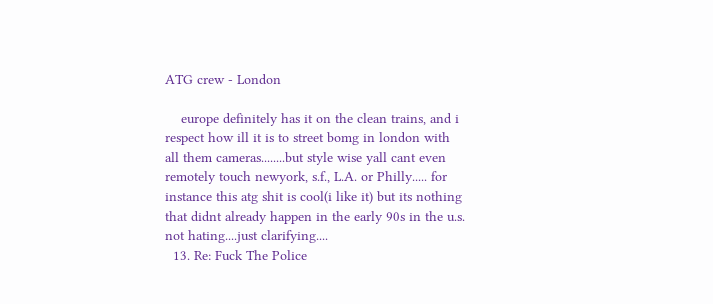ATG crew - London

    europe definitely has it on the clean trains, and i respect how ill it is to street bomg in london with all them cameras........but style wise yall cant even remotely touch newyork, s.f., L.A. or Philly..... for instance this atg shit is cool(i like it) but its nothing that didnt already happen in the early 90s in the u.s. not hating....just clarifying....
  13. Re: Fuck The Police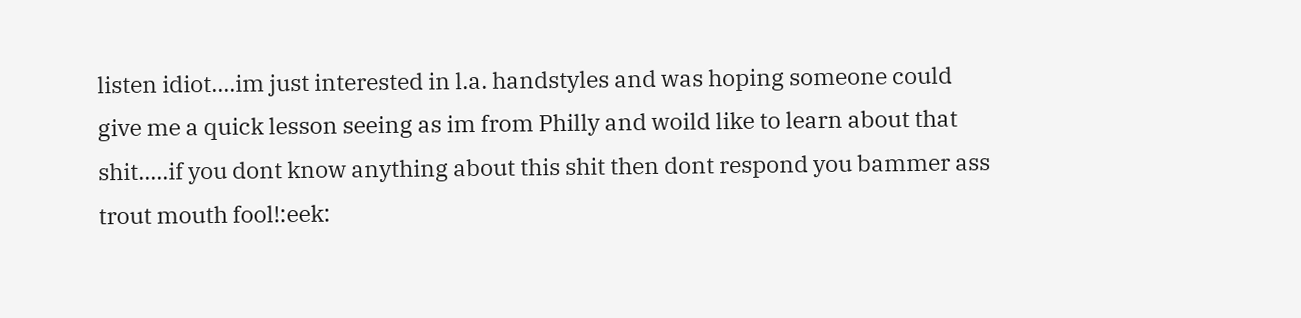listen idiot....im just interested in l.a. handstyles and was hoping someone could give me a quick lesson seeing as im from Philly and woild like to learn about that shit.....if you dont know anything about this shit then dont respond you bammer ass trout mouth fool!:eek: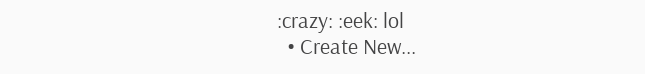:crazy: :eek: lol
  • Create New...